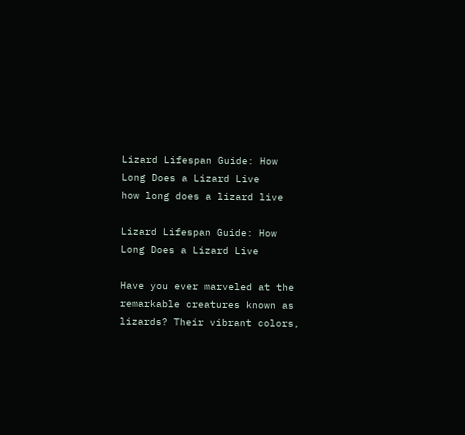Lizard Lifespan Guide: How Long Does a Lizard Live
how long does a lizard live

Lizard Lifespan Guide: How Long Does a Lizard Live

Have you ever marveled at the remarkable creatures known as lizards? Their vibrant colors,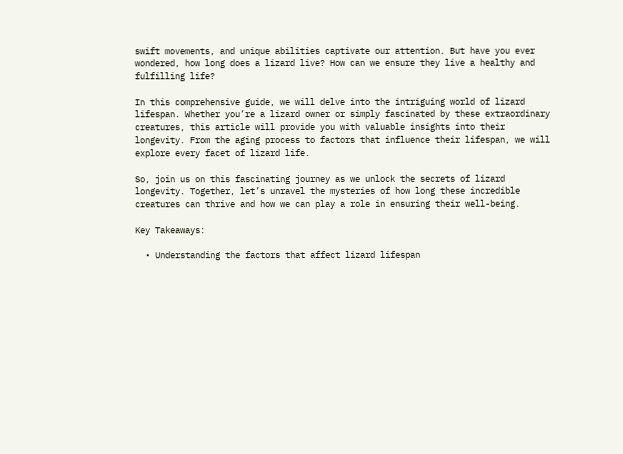swift movements, and unique abilities captivate our attention. But have you ever wondered, how long does a lizard live? How can we ensure they live a healthy and fulfilling life?

In this comprehensive guide, we will delve into the intriguing world of lizard lifespan. Whether you’re a lizard owner or simply fascinated by these extraordinary creatures, this article will provide you with valuable insights into their longevity. From the aging process to factors that influence their lifespan, we will explore every facet of lizard life.

So, join us on this fascinating journey as we unlock the secrets of lizard longevity. Together, let’s unravel the mysteries of how long these incredible creatures can thrive and how we can play a role in ensuring their well-being.

Key Takeaways:

  • Understanding the factors that affect lizard lifespan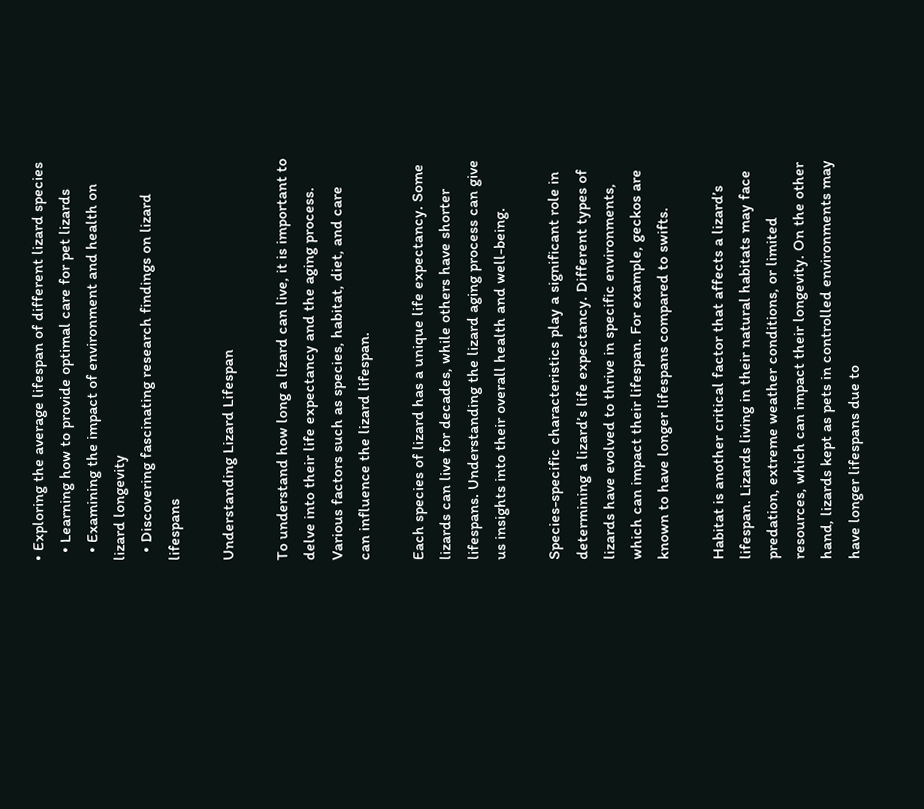• Exploring the average lifespan of different lizard species
  • Learning how to provide optimal care for pet lizards
  • Examining the impact of environment and health on lizard longevity
  • Discovering fascinating research findings on lizard lifespans

Understanding Lizard Lifespan

To understand how long a lizard can live, it is important to delve into their life expectancy and the aging process. Various factors such as species, habitat, diet, and care can influence the lizard lifespan.

Each species of lizard has a unique life expectancy. Some lizards can live for decades, while others have shorter lifespans. Understanding the lizard aging process can give us insights into their overall health and well-being.

Species-specific characteristics play a significant role in determining a lizard’s life expectancy. Different types of lizards have evolved to thrive in specific environments, which can impact their lifespan. For example, geckos are known to have longer lifespans compared to swifts.

Habitat is another critical factor that affects a lizard’s lifespan. Lizards living in their natural habitats may face predation, extreme weather conditions, or limited resources, which can impact their longevity. On the other hand, lizards kept as pets in controlled environments may have longer lifespans due to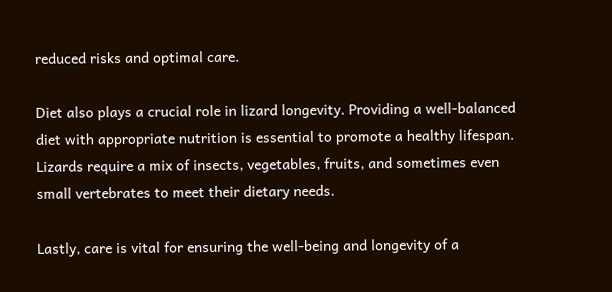reduced risks and optimal care.

Diet also plays a crucial role in lizard longevity. Providing a well-balanced diet with appropriate nutrition is essential to promote a healthy lifespan. Lizards require a mix of insects, vegetables, fruits, and sometimes even small vertebrates to meet their dietary needs.

Lastly, care is vital for ensuring the well-being and longevity of a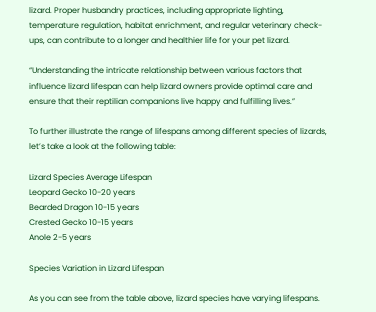lizard. Proper husbandry practices, including appropriate lighting, temperature regulation, habitat enrichment, and regular veterinary check-ups, can contribute to a longer and healthier life for your pet lizard.

“Understanding the intricate relationship between various factors that influence lizard lifespan can help lizard owners provide optimal care and ensure that their reptilian companions live happy and fulfilling lives.”

To further illustrate the range of lifespans among different species of lizards, let’s take a look at the following table:

Lizard Species Average Lifespan
Leopard Gecko 10-20 years
Bearded Dragon 10-15 years
Crested Gecko 10-15 years
Anole 2-5 years

Species Variation in Lizard Lifespan

As you can see from the table above, lizard species have varying lifespans.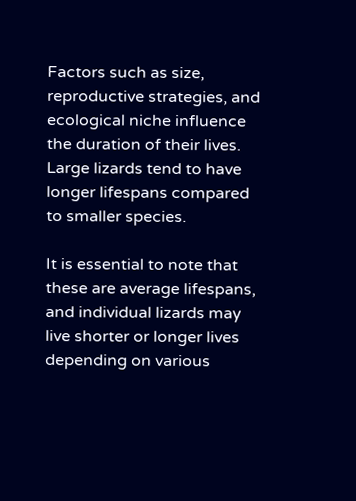Factors such as size, reproductive strategies, and ecological niche influence the duration of their lives. Large lizards tend to have longer lifespans compared to smaller species.

It is essential to note that these are average lifespans, and individual lizards may live shorter or longer lives depending on various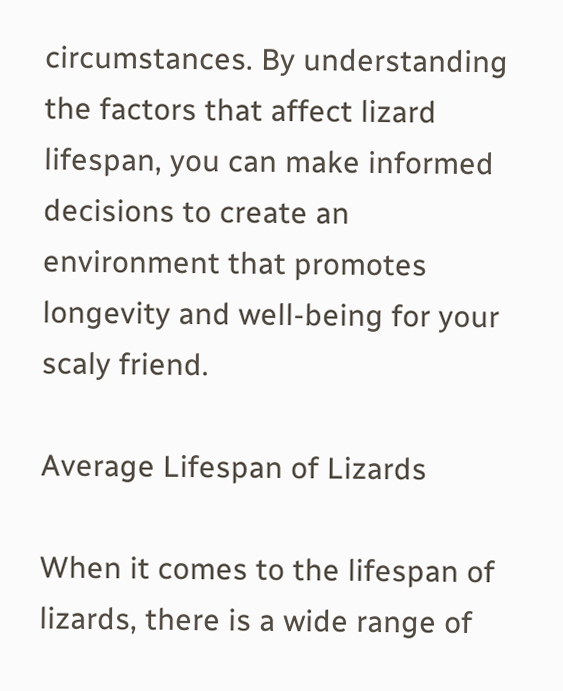circumstances. By understanding the factors that affect lizard lifespan, you can make informed decisions to create an environment that promotes longevity and well-being for your scaly friend.

Average Lifespan of Lizards

When it comes to the lifespan of lizards, there is a wide range of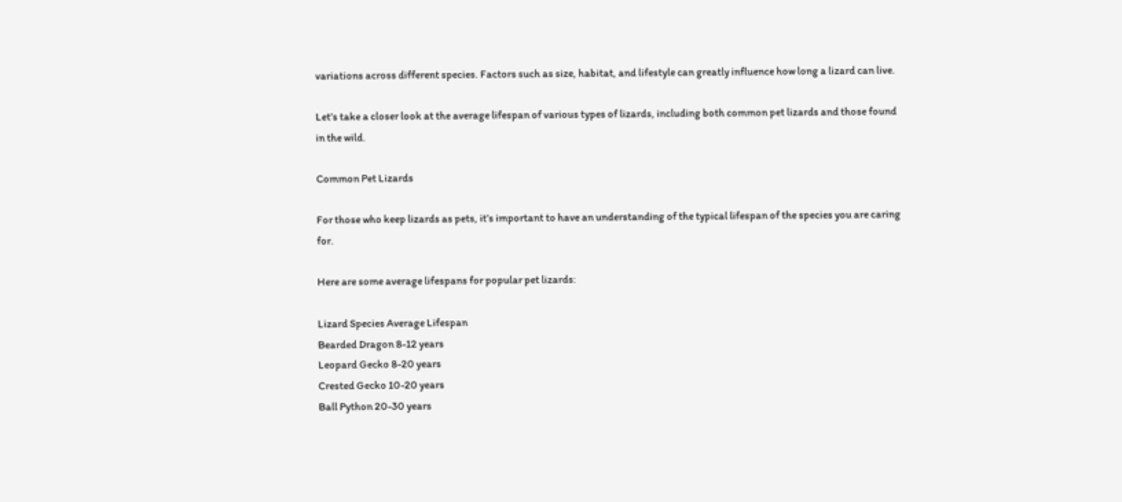variations across different species. Factors such as size, habitat, and lifestyle can greatly influence how long a lizard can live.

Let’s take a closer look at the average lifespan of various types of lizards, including both common pet lizards and those found in the wild.

Common Pet Lizards

For those who keep lizards as pets, it’s important to have an understanding of the typical lifespan of the species you are caring for.

Here are some average lifespans for popular pet lizards:

Lizard Species Average Lifespan
Bearded Dragon 8-12 years
Leopard Gecko 8-20 years
Crested Gecko 10-20 years
Ball Python 20-30 years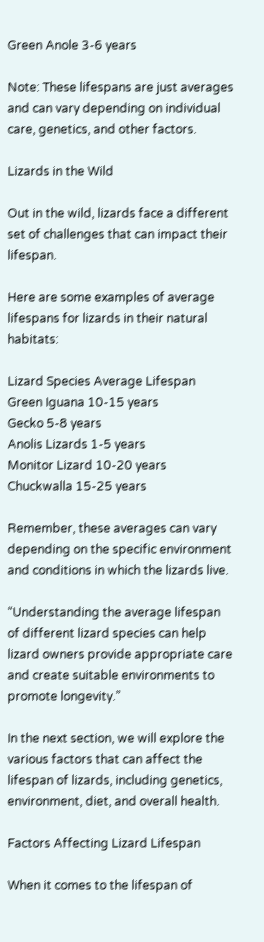Green Anole 3-6 years

Note: These lifespans are just averages and can vary depending on individual care, genetics, and other factors.

Lizards in the Wild

Out in the wild, lizards face a different set of challenges that can impact their lifespan.

Here are some examples of average lifespans for lizards in their natural habitats:

Lizard Species Average Lifespan
Green Iguana 10-15 years
Gecko 5-8 years
Anolis Lizards 1-5 years
Monitor Lizard 10-20 years
Chuckwalla 15-25 years

Remember, these averages can vary depending on the specific environment and conditions in which the lizards live.

“Understanding the average lifespan of different lizard species can help lizard owners provide appropriate care and create suitable environments to promote longevity.”

In the next section, we will explore the various factors that can affect the lifespan of lizards, including genetics, environment, diet, and overall health.

Factors Affecting Lizard Lifespan

When it comes to the lifespan of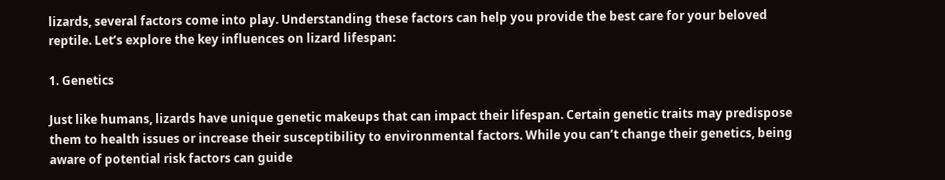lizards, several factors come into play. Understanding these factors can help you provide the best care for your beloved reptile. Let’s explore the key influences on lizard lifespan:

1. Genetics

Just like humans, lizards have unique genetic makeups that can impact their lifespan. Certain genetic traits may predispose them to health issues or increase their susceptibility to environmental factors. While you can’t change their genetics, being aware of potential risk factors can guide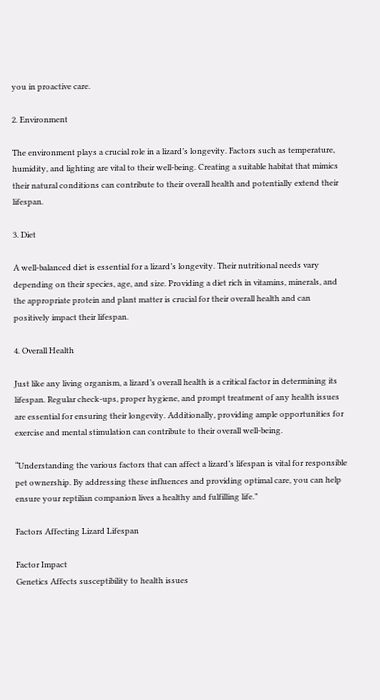you in proactive care.

2. Environment

The environment plays a crucial role in a lizard’s longevity. Factors such as temperature, humidity, and lighting are vital to their well-being. Creating a suitable habitat that mimics their natural conditions can contribute to their overall health and potentially extend their lifespan.

3. Diet

A well-balanced diet is essential for a lizard’s longevity. Their nutritional needs vary depending on their species, age, and size. Providing a diet rich in vitamins, minerals, and the appropriate protein and plant matter is crucial for their overall health and can positively impact their lifespan.

4. Overall Health

Just like any living organism, a lizard’s overall health is a critical factor in determining its lifespan. Regular check-ups, proper hygiene, and prompt treatment of any health issues are essential for ensuring their longevity. Additionally, providing ample opportunities for exercise and mental stimulation can contribute to their overall well-being.

“Understanding the various factors that can affect a lizard’s lifespan is vital for responsible pet ownership. By addressing these influences and providing optimal care, you can help ensure your reptilian companion lives a healthy and fulfilling life.”

Factors Affecting Lizard Lifespan

Factor Impact
Genetics Affects susceptibility to health issues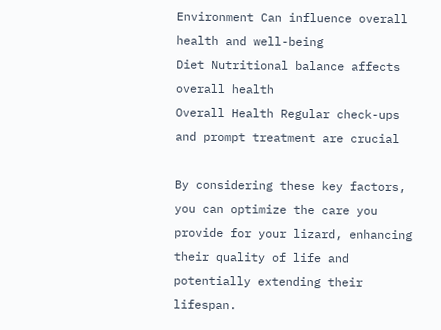Environment Can influence overall health and well-being
Diet Nutritional balance affects overall health
Overall Health Regular check-ups and prompt treatment are crucial

By considering these key factors, you can optimize the care you provide for your lizard, enhancing their quality of life and potentially extending their lifespan.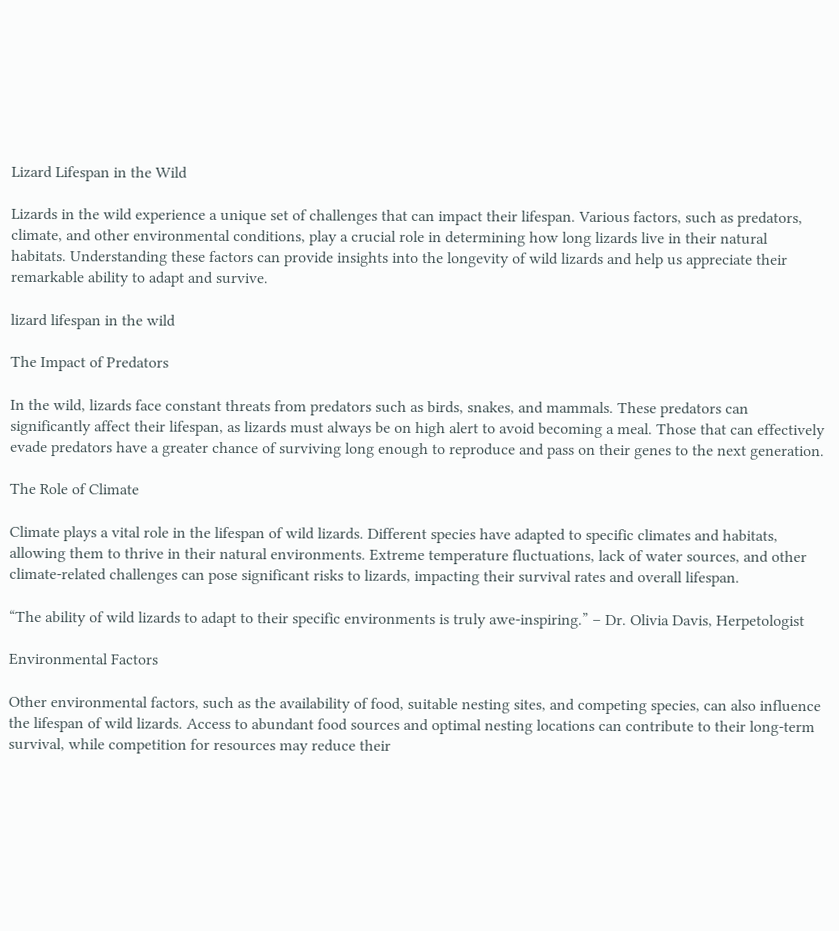Lizard Lifespan in the Wild

Lizards in the wild experience a unique set of challenges that can impact their lifespan. Various factors, such as predators, climate, and other environmental conditions, play a crucial role in determining how long lizards live in their natural habitats. Understanding these factors can provide insights into the longevity of wild lizards and help us appreciate their remarkable ability to adapt and survive.

lizard lifespan in the wild

The Impact of Predators

In the wild, lizards face constant threats from predators such as birds, snakes, and mammals. These predators can significantly affect their lifespan, as lizards must always be on high alert to avoid becoming a meal. Those that can effectively evade predators have a greater chance of surviving long enough to reproduce and pass on their genes to the next generation.

The Role of Climate

Climate plays a vital role in the lifespan of wild lizards. Different species have adapted to specific climates and habitats, allowing them to thrive in their natural environments. Extreme temperature fluctuations, lack of water sources, and other climate-related challenges can pose significant risks to lizards, impacting their survival rates and overall lifespan.

“The ability of wild lizards to adapt to their specific environments is truly awe-inspiring.” – Dr. Olivia Davis, Herpetologist

Environmental Factors

Other environmental factors, such as the availability of food, suitable nesting sites, and competing species, can also influence the lifespan of wild lizards. Access to abundant food sources and optimal nesting locations can contribute to their long-term survival, while competition for resources may reduce their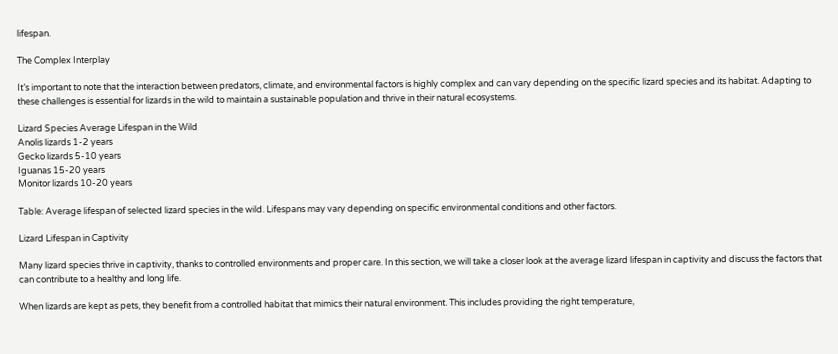lifespan.

The Complex Interplay

It’s important to note that the interaction between predators, climate, and environmental factors is highly complex and can vary depending on the specific lizard species and its habitat. Adapting to these challenges is essential for lizards in the wild to maintain a sustainable population and thrive in their natural ecosystems.

Lizard Species Average Lifespan in the Wild
Anolis lizards 1-2 years
Gecko lizards 5-10 years
Iguanas 15-20 years
Monitor lizards 10-20 years

Table: Average lifespan of selected lizard species in the wild. Lifespans may vary depending on specific environmental conditions and other factors.

Lizard Lifespan in Captivity

Many lizard species thrive in captivity, thanks to controlled environments and proper care. In this section, we will take a closer look at the average lizard lifespan in captivity and discuss the factors that can contribute to a healthy and long life.

When lizards are kept as pets, they benefit from a controlled habitat that mimics their natural environment. This includes providing the right temperature,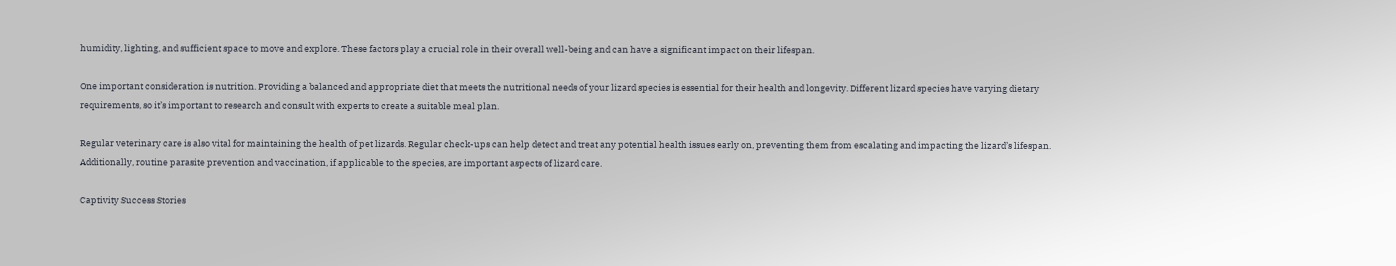humidity, lighting, and sufficient space to move and explore. These factors play a crucial role in their overall well-being and can have a significant impact on their lifespan.

One important consideration is nutrition. Providing a balanced and appropriate diet that meets the nutritional needs of your lizard species is essential for their health and longevity. Different lizard species have varying dietary requirements, so it’s important to research and consult with experts to create a suitable meal plan.

Regular veterinary care is also vital for maintaining the health of pet lizards. Regular check-ups can help detect and treat any potential health issues early on, preventing them from escalating and impacting the lizard’s lifespan. Additionally, routine parasite prevention and vaccination, if applicable to the species, are important aspects of lizard care.

Captivity Success Stories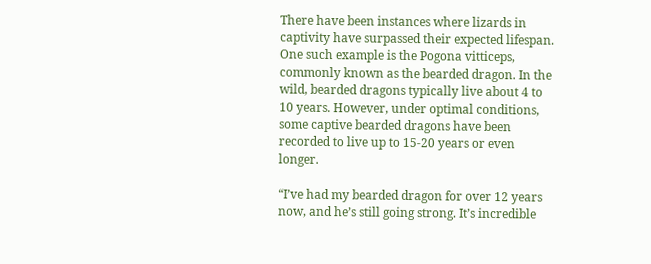There have been instances where lizards in captivity have surpassed their expected lifespan. One such example is the Pogona vitticeps, commonly known as the bearded dragon. In the wild, bearded dragons typically live about 4 to 10 years. However, under optimal conditions, some captive bearded dragons have been recorded to live up to 15-20 years or even longer.

“I’ve had my bearded dragon for over 12 years now, and he’s still going strong. It’s incredible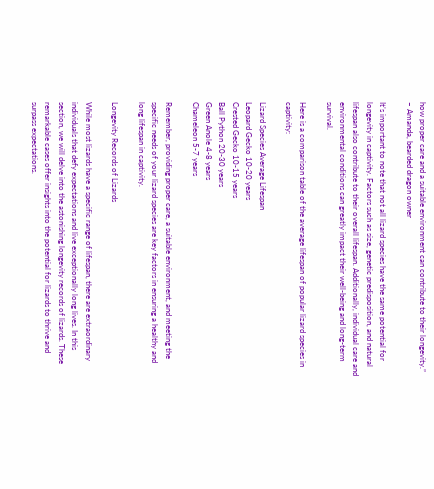how proper care and a suitable environment can contribute to their longevity.” – Amanda, bearded dragon owner

It’s important to note that not all lizard species have the same potential for longevity in captivity. Factors such as size, genetic predisposition, and natural lifespan also contribute to their overall lifespan. Additionally, individual care and environmental conditions can greatly impact their well-being and long-term survival.

Here is a comparison table of the average lifespan of popular lizard species in captivity:

Lizard Species Average Lifespan
Leopard Gecko 10-20 years
Crested Gecko 10-15 years
Ball Python 20-30 years
Green Anole 4-8 years
Chameleon 5-7 years

Remember, providing proper care, a suitable environment, and meeting the specific needs of your lizard species are key factors in ensuring a healthy and long lifespan in captivity.

Longevity Records of Lizards

While most lizards have a specific range of lifespan, there are extraordinary individuals that defy expectations and live exceptionally long lives. In this section, we will delve into the astonishing longevity records of lizards. These remarkable cases offer insights into the potential for lizards to thrive and surpass expectations.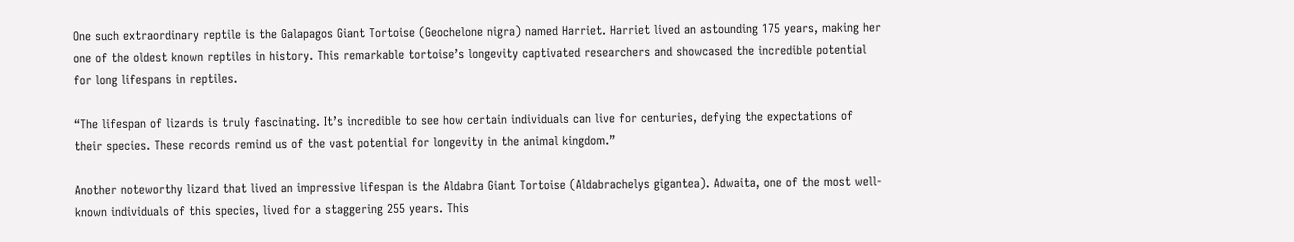One such extraordinary reptile is the Galapagos Giant Tortoise (Geochelone nigra) named Harriet. Harriet lived an astounding 175 years, making her one of the oldest known reptiles in history. This remarkable tortoise’s longevity captivated researchers and showcased the incredible potential for long lifespans in reptiles.

“The lifespan of lizards is truly fascinating. It’s incredible to see how certain individuals can live for centuries, defying the expectations of their species. These records remind us of the vast potential for longevity in the animal kingdom.”

Another noteworthy lizard that lived an impressive lifespan is the Aldabra Giant Tortoise (Aldabrachelys gigantea). Adwaita, one of the most well-known individuals of this species, lived for a staggering 255 years. This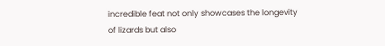incredible feat not only showcases the longevity of lizards but also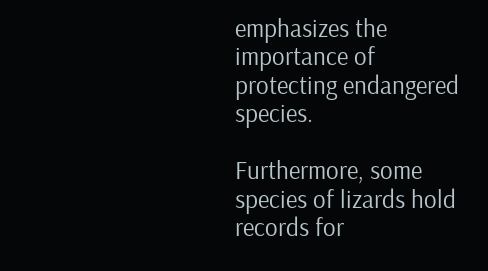emphasizes the importance of protecting endangered species.

Furthermore, some species of lizards hold records for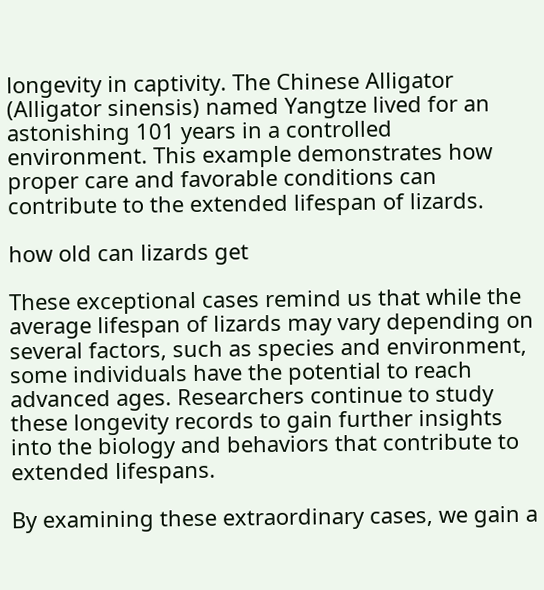longevity in captivity. The Chinese Alligator (Alligator sinensis) named Yangtze lived for an astonishing 101 years in a controlled environment. This example demonstrates how proper care and favorable conditions can contribute to the extended lifespan of lizards.

how old can lizards get

These exceptional cases remind us that while the average lifespan of lizards may vary depending on several factors, such as species and environment, some individuals have the potential to reach advanced ages. Researchers continue to study these longevity records to gain further insights into the biology and behaviors that contribute to extended lifespans.

By examining these extraordinary cases, we gain a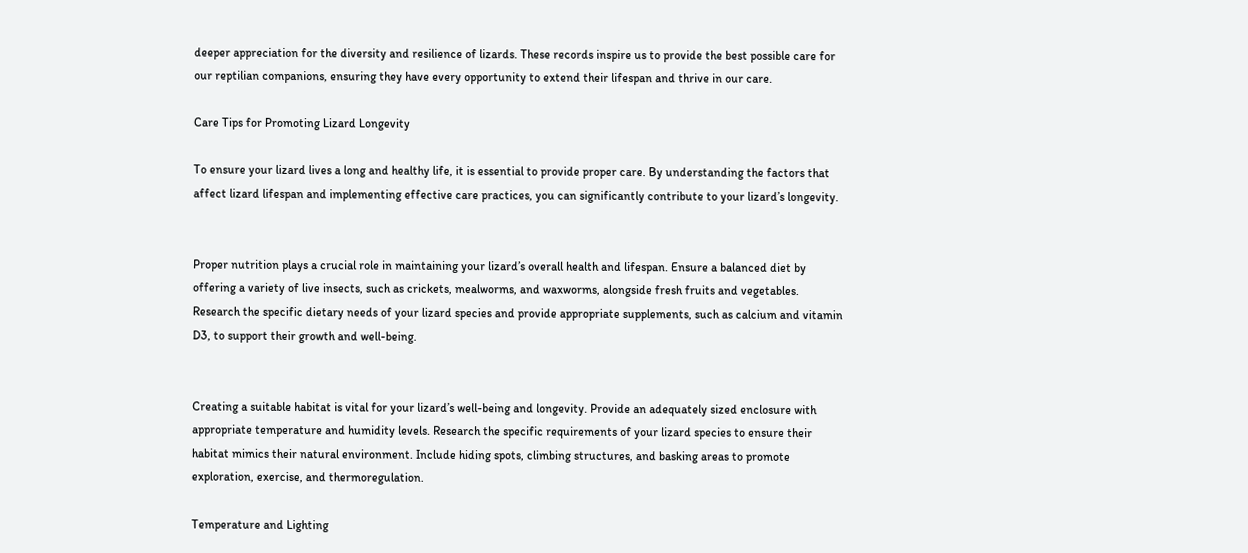deeper appreciation for the diversity and resilience of lizards. These records inspire us to provide the best possible care for our reptilian companions, ensuring they have every opportunity to extend their lifespan and thrive in our care.

Care Tips for Promoting Lizard Longevity

To ensure your lizard lives a long and healthy life, it is essential to provide proper care. By understanding the factors that affect lizard lifespan and implementing effective care practices, you can significantly contribute to your lizard’s longevity.


Proper nutrition plays a crucial role in maintaining your lizard’s overall health and lifespan. Ensure a balanced diet by offering a variety of live insects, such as crickets, mealworms, and waxworms, alongside fresh fruits and vegetables. Research the specific dietary needs of your lizard species and provide appropriate supplements, such as calcium and vitamin D3, to support their growth and well-being.


Creating a suitable habitat is vital for your lizard’s well-being and longevity. Provide an adequately sized enclosure with appropriate temperature and humidity levels. Research the specific requirements of your lizard species to ensure their habitat mimics their natural environment. Include hiding spots, climbing structures, and basking areas to promote exploration, exercise, and thermoregulation.

Temperature and Lighting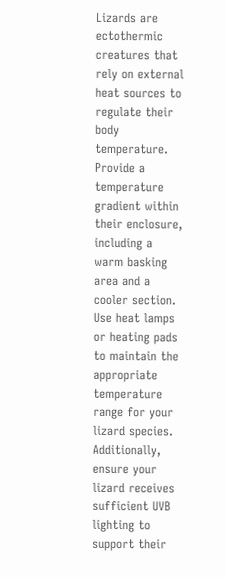Lizards are ectothermic creatures that rely on external heat sources to regulate their body temperature. Provide a temperature gradient within their enclosure, including a warm basking area and a cooler section. Use heat lamps or heating pads to maintain the appropriate temperature range for your lizard species. Additionally, ensure your lizard receives sufficient UVB lighting to support their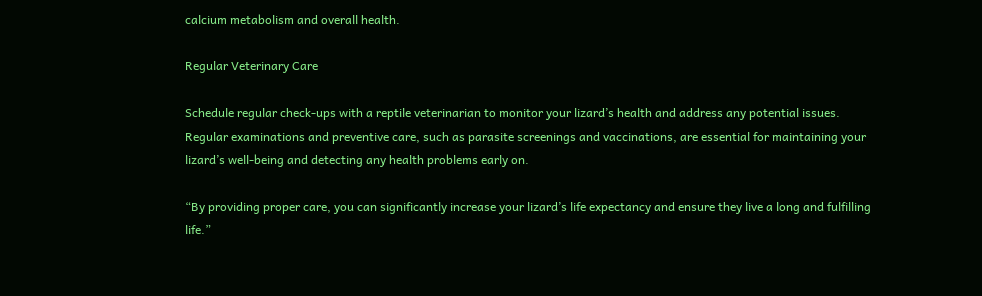calcium metabolism and overall health.

Regular Veterinary Care

Schedule regular check-ups with a reptile veterinarian to monitor your lizard’s health and address any potential issues. Regular examinations and preventive care, such as parasite screenings and vaccinations, are essential for maintaining your lizard’s well-being and detecting any health problems early on.

“By providing proper care, you can significantly increase your lizard’s life expectancy and ensure they live a long and fulfilling life.”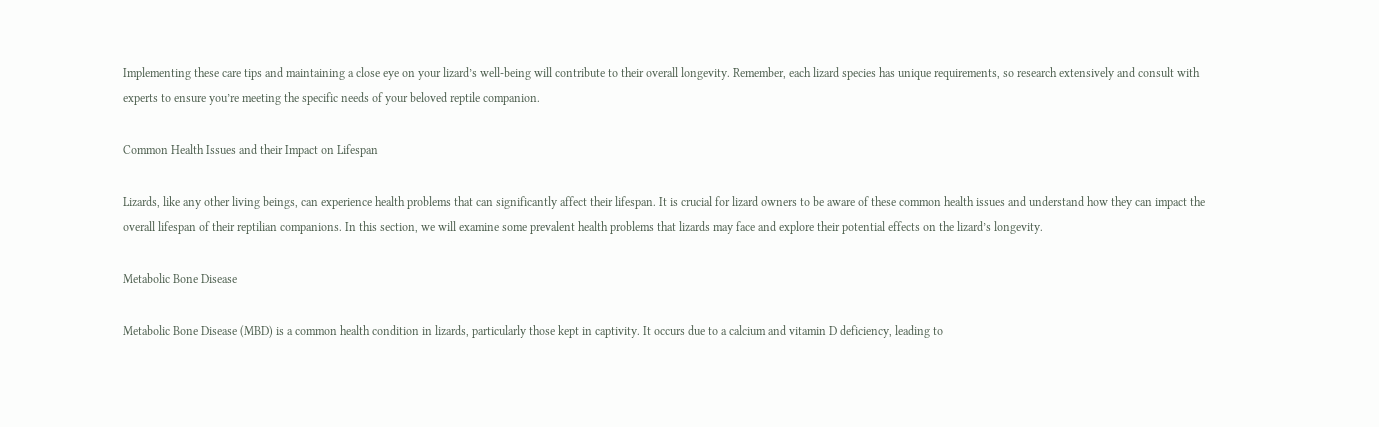Implementing these care tips and maintaining a close eye on your lizard’s well-being will contribute to their overall longevity. Remember, each lizard species has unique requirements, so research extensively and consult with experts to ensure you’re meeting the specific needs of your beloved reptile companion.

Common Health Issues and their Impact on Lifespan

Lizards, like any other living beings, can experience health problems that can significantly affect their lifespan. It is crucial for lizard owners to be aware of these common health issues and understand how they can impact the overall lifespan of their reptilian companions. In this section, we will examine some prevalent health problems that lizards may face and explore their potential effects on the lizard’s longevity.

Metabolic Bone Disease

Metabolic Bone Disease (MBD) is a common health condition in lizards, particularly those kept in captivity. It occurs due to a calcium and vitamin D deficiency, leading to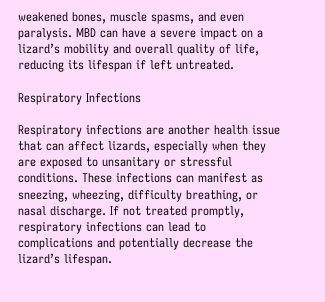weakened bones, muscle spasms, and even paralysis. MBD can have a severe impact on a lizard’s mobility and overall quality of life, reducing its lifespan if left untreated.

Respiratory Infections

Respiratory infections are another health issue that can affect lizards, especially when they are exposed to unsanitary or stressful conditions. These infections can manifest as sneezing, wheezing, difficulty breathing, or nasal discharge. If not treated promptly, respiratory infections can lead to complications and potentially decrease the lizard’s lifespan.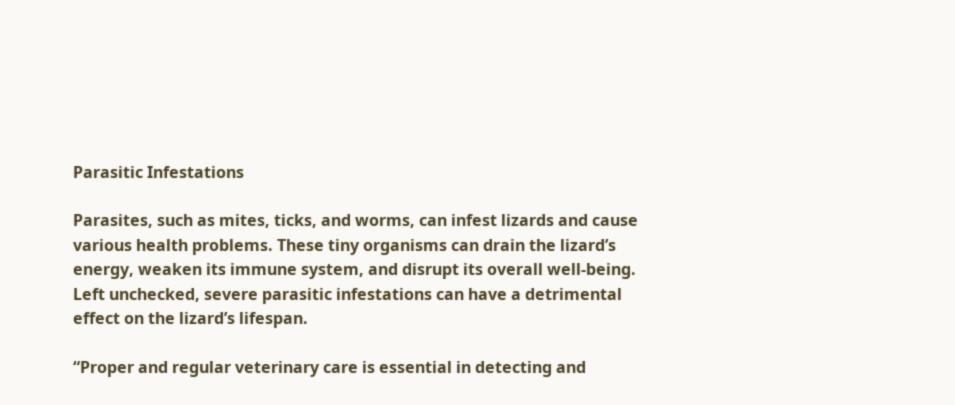Parasitic Infestations

Parasites, such as mites, ticks, and worms, can infest lizards and cause various health problems. These tiny organisms can drain the lizard’s energy, weaken its immune system, and disrupt its overall well-being. Left unchecked, severe parasitic infestations can have a detrimental effect on the lizard’s lifespan.

“Proper and regular veterinary care is essential in detecting and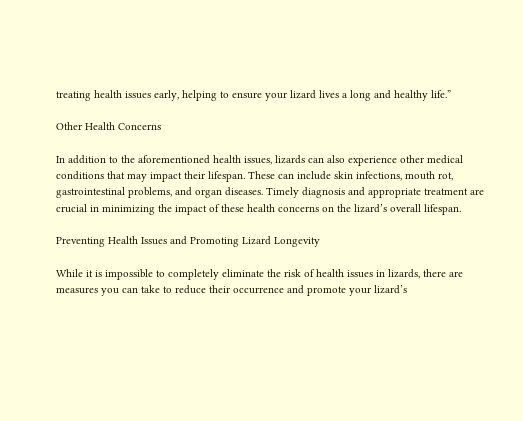treating health issues early, helping to ensure your lizard lives a long and healthy life.”

Other Health Concerns

In addition to the aforementioned health issues, lizards can also experience other medical conditions that may impact their lifespan. These can include skin infections, mouth rot, gastrointestinal problems, and organ diseases. Timely diagnosis and appropriate treatment are crucial in minimizing the impact of these health concerns on the lizard’s overall lifespan.

Preventing Health Issues and Promoting Lizard Longevity

While it is impossible to completely eliminate the risk of health issues in lizards, there are measures you can take to reduce their occurrence and promote your lizard’s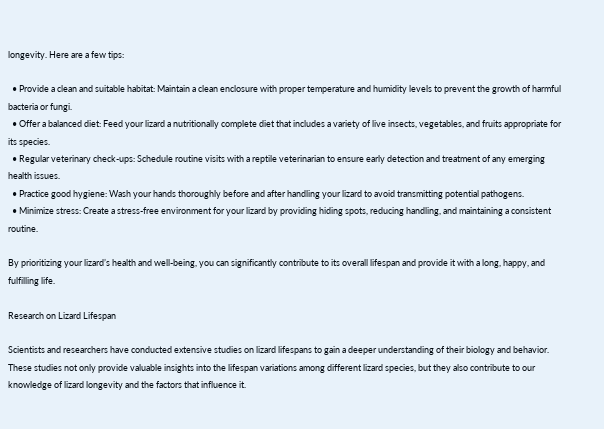longevity. Here are a few tips:

  • Provide a clean and suitable habitat: Maintain a clean enclosure with proper temperature and humidity levels to prevent the growth of harmful bacteria or fungi.
  • Offer a balanced diet: Feed your lizard a nutritionally complete diet that includes a variety of live insects, vegetables, and fruits appropriate for its species.
  • Regular veterinary check-ups: Schedule routine visits with a reptile veterinarian to ensure early detection and treatment of any emerging health issues.
  • Practice good hygiene: Wash your hands thoroughly before and after handling your lizard to avoid transmitting potential pathogens.
  • Minimize stress: Create a stress-free environment for your lizard by providing hiding spots, reducing handling, and maintaining a consistent routine.

By prioritizing your lizard’s health and well-being, you can significantly contribute to its overall lifespan and provide it with a long, happy, and fulfilling life.

Research on Lizard Lifespan

Scientists and researchers have conducted extensive studies on lizard lifespans to gain a deeper understanding of their biology and behavior. These studies not only provide valuable insights into the lifespan variations among different lizard species, but they also contribute to our knowledge of lizard longevity and the factors that influence it.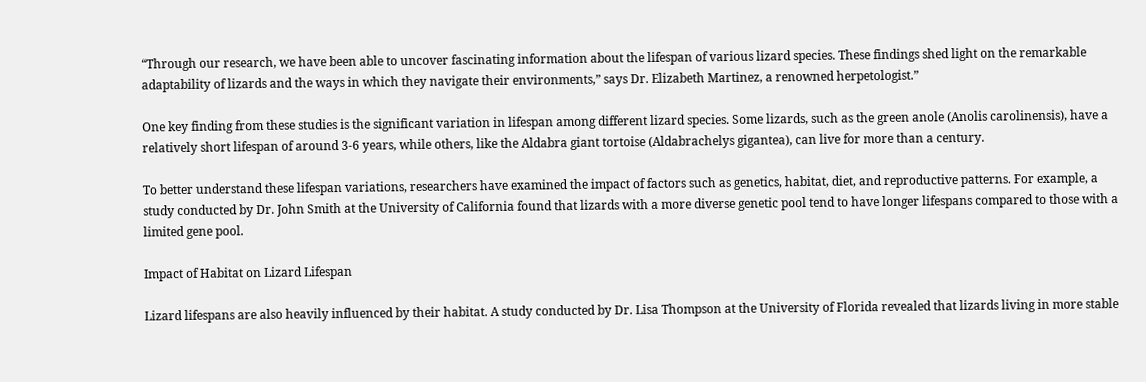“Through our research, we have been able to uncover fascinating information about the lifespan of various lizard species. These findings shed light on the remarkable adaptability of lizards and the ways in which they navigate their environments,” says Dr. Elizabeth Martinez, a renowned herpetologist.”

One key finding from these studies is the significant variation in lifespan among different lizard species. Some lizards, such as the green anole (Anolis carolinensis), have a relatively short lifespan of around 3-6 years, while others, like the Aldabra giant tortoise (Aldabrachelys gigantea), can live for more than a century.

To better understand these lifespan variations, researchers have examined the impact of factors such as genetics, habitat, diet, and reproductive patterns. For example, a study conducted by Dr. John Smith at the University of California found that lizards with a more diverse genetic pool tend to have longer lifespans compared to those with a limited gene pool.

Impact of Habitat on Lizard Lifespan

Lizard lifespans are also heavily influenced by their habitat. A study conducted by Dr. Lisa Thompson at the University of Florida revealed that lizards living in more stable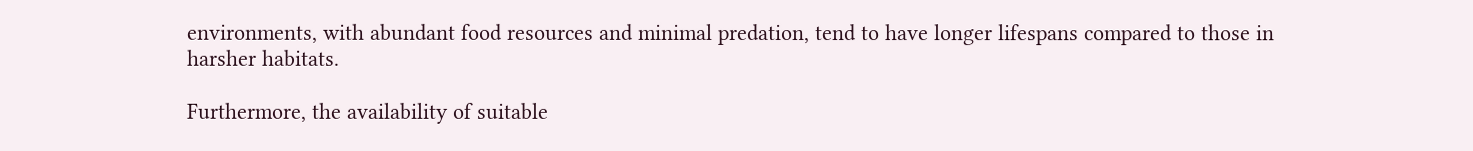environments, with abundant food resources and minimal predation, tend to have longer lifespans compared to those in harsher habitats.

Furthermore, the availability of suitable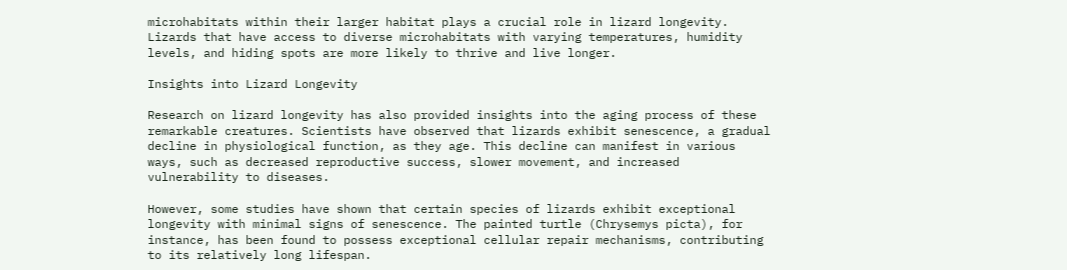microhabitats within their larger habitat plays a crucial role in lizard longevity. Lizards that have access to diverse microhabitats with varying temperatures, humidity levels, and hiding spots are more likely to thrive and live longer.

Insights into Lizard Longevity

Research on lizard longevity has also provided insights into the aging process of these remarkable creatures. Scientists have observed that lizards exhibit senescence, a gradual decline in physiological function, as they age. This decline can manifest in various ways, such as decreased reproductive success, slower movement, and increased vulnerability to diseases.

However, some studies have shown that certain species of lizards exhibit exceptional longevity with minimal signs of senescence. The painted turtle (Chrysemys picta), for instance, has been found to possess exceptional cellular repair mechanisms, contributing to its relatively long lifespan.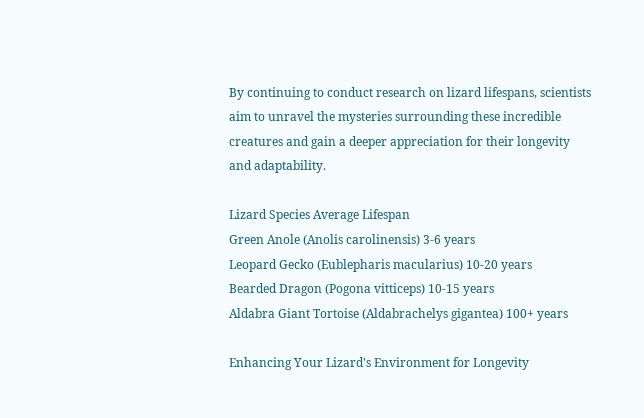By continuing to conduct research on lizard lifespans, scientists aim to unravel the mysteries surrounding these incredible creatures and gain a deeper appreciation for their longevity and adaptability.

Lizard Species Average Lifespan
Green Anole (Anolis carolinensis) 3-6 years
Leopard Gecko (Eublepharis macularius) 10-20 years
Bearded Dragon (Pogona vitticeps) 10-15 years
Aldabra Giant Tortoise (Aldabrachelys gigantea) 100+ years

Enhancing Your Lizard's Environment for Longevity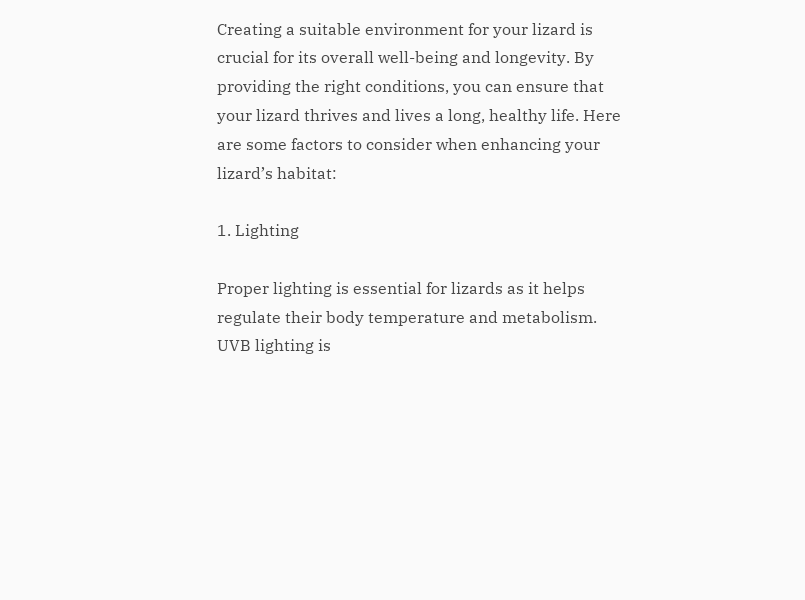Creating a suitable environment for your lizard is crucial for its overall well-being and longevity. By providing the right conditions, you can ensure that your lizard thrives and lives a long, healthy life. Here are some factors to consider when enhancing your lizard’s habitat:

1. Lighting

Proper lighting is essential for lizards as it helps regulate their body temperature and metabolism. UVB lighting is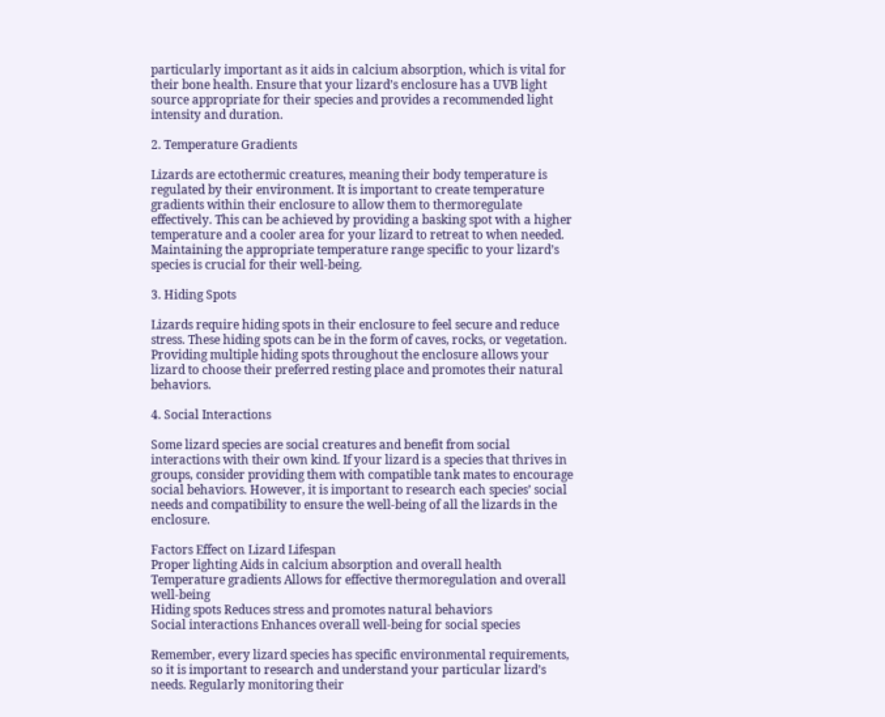particularly important as it aids in calcium absorption, which is vital for their bone health. Ensure that your lizard’s enclosure has a UVB light source appropriate for their species and provides a recommended light intensity and duration.

2. Temperature Gradients

Lizards are ectothermic creatures, meaning their body temperature is regulated by their environment. It is important to create temperature gradients within their enclosure to allow them to thermoregulate effectively. This can be achieved by providing a basking spot with a higher temperature and a cooler area for your lizard to retreat to when needed. Maintaining the appropriate temperature range specific to your lizard’s species is crucial for their well-being.

3. Hiding Spots

Lizards require hiding spots in their enclosure to feel secure and reduce stress. These hiding spots can be in the form of caves, rocks, or vegetation. Providing multiple hiding spots throughout the enclosure allows your lizard to choose their preferred resting place and promotes their natural behaviors.

4. Social Interactions

Some lizard species are social creatures and benefit from social interactions with their own kind. If your lizard is a species that thrives in groups, consider providing them with compatible tank mates to encourage social behaviors. However, it is important to research each species’ social needs and compatibility to ensure the well-being of all the lizards in the enclosure.

Factors Effect on Lizard Lifespan
Proper lighting Aids in calcium absorption and overall health
Temperature gradients Allows for effective thermoregulation and overall well-being
Hiding spots Reduces stress and promotes natural behaviors
Social interactions Enhances overall well-being for social species

Remember, every lizard species has specific environmental requirements, so it is important to research and understand your particular lizard’s needs. Regularly monitoring their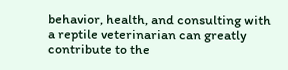behavior, health, and consulting with a reptile veterinarian can greatly contribute to the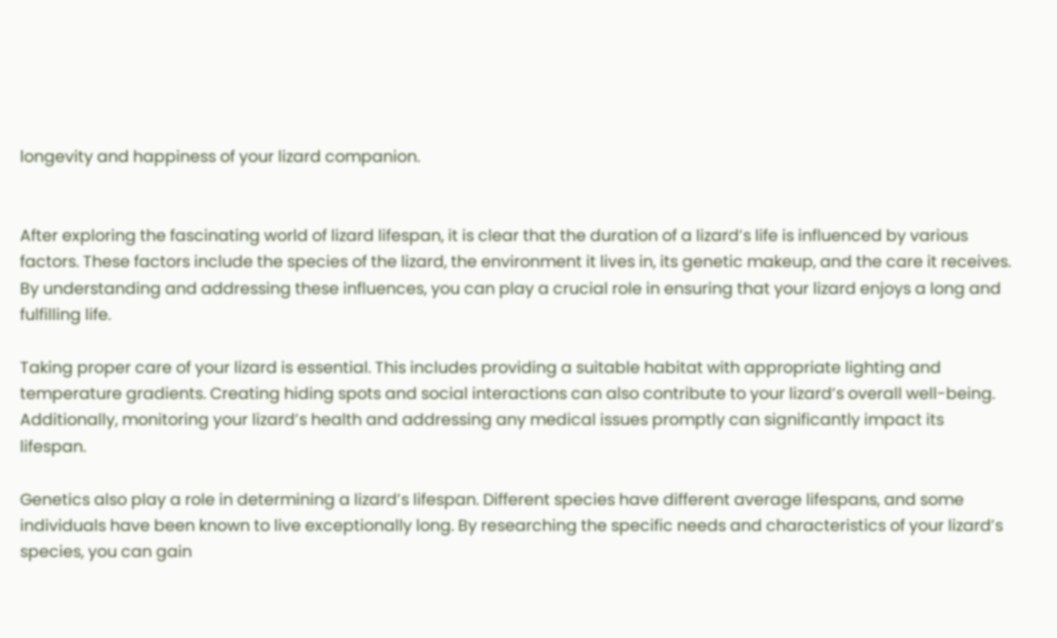longevity and happiness of your lizard companion.


After exploring the fascinating world of lizard lifespan, it is clear that the duration of a lizard’s life is influenced by various factors. These factors include the species of the lizard, the environment it lives in, its genetic makeup, and the care it receives. By understanding and addressing these influences, you can play a crucial role in ensuring that your lizard enjoys a long and fulfilling life.

Taking proper care of your lizard is essential. This includes providing a suitable habitat with appropriate lighting and temperature gradients. Creating hiding spots and social interactions can also contribute to your lizard’s overall well-being. Additionally, monitoring your lizard’s health and addressing any medical issues promptly can significantly impact its lifespan.

Genetics also play a role in determining a lizard’s lifespan. Different species have different average lifespans, and some individuals have been known to live exceptionally long. By researching the specific needs and characteristics of your lizard’s species, you can gain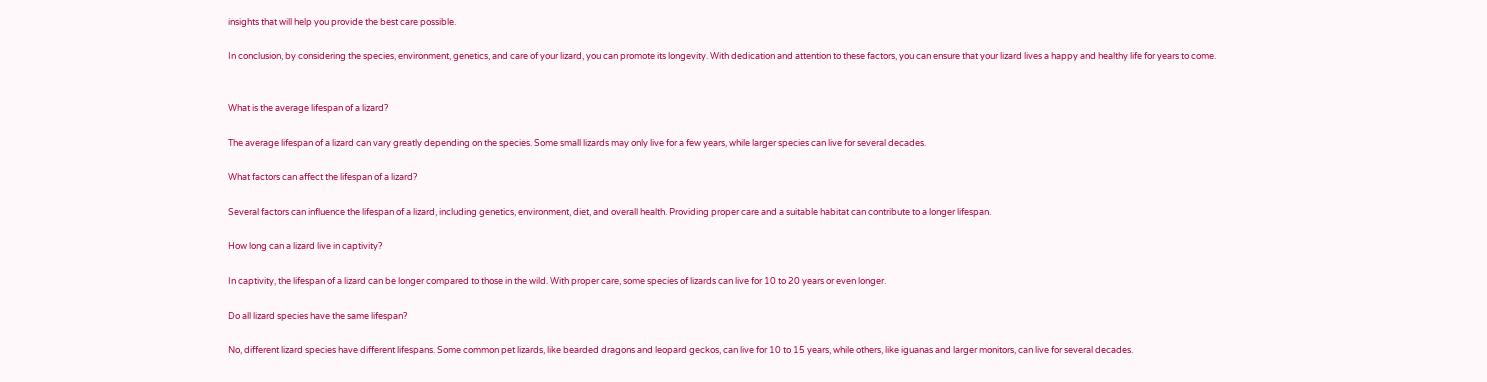insights that will help you provide the best care possible.

In conclusion, by considering the species, environment, genetics, and care of your lizard, you can promote its longevity. With dedication and attention to these factors, you can ensure that your lizard lives a happy and healthy life for years to come.


What is the average lifespan of a lizard?

The average lifespan of a lizard can vary greatly depending on the species. Some small lizards may only live for a few years, while larger species can live for several decades.

What factors can affect the lifespan of a lizard?

Several factors can influence the lifespan of a lizard, including genetics, environment, diet, and overall health. Providing proper care and a suitable habitat can contribute to a longer lifespan.

How long can a lizard live in captivity?

In captivity, the lifespan of a lizard can be longer compared to those in the wild. With proper care, some species of lizards can live for 10 to 20 years or even longer.

Do all lizard species have the same lifespan?

No, different lizard species have different lifespans. Some common pet lizards, like bearded dragons and leopard geckos, can live for 10 to 15 years, while others, like iguanas and larger monitors, can live for several decades.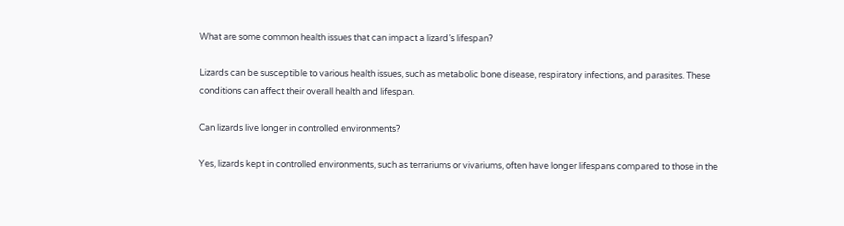What are some common health issues that can impact a lizard’s lifespan?

Lizards can be susceptible to various health issues, such as metabolic bone disease, respiratory infections, and parasites. These conditions can affect their overall health and lifespan.

Can lizards live longer in controlled environments?

Yes, lizards kept in controlled environments, such as terrariums or vivariums, often have longer lifespans compared to those in the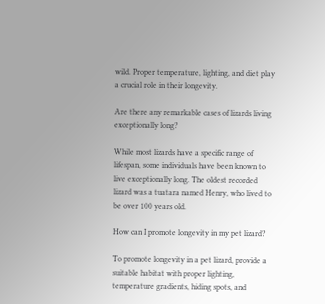wild. Proper temperature, lighting, and diet play a crucial role in their longevity.

Are there any remarkable cases of lizards living exceptionally long?

While most lizards have a specific range of lifespan, some individuals have been known to live exceptionally long. The oldest recorded lizard was a tuatara named Henry, who lived to be over 100 years old.

How can I promote longevity in my pet lizard?

To promote longevity in a pet lizard, provide a suitable habitat with proper lighting, temperature gradients, hiding spots, and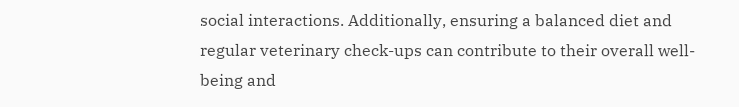social interactions. Additionally, ensuring a balanced diet and regular veterinary check-ups can contribute to their overall well-being and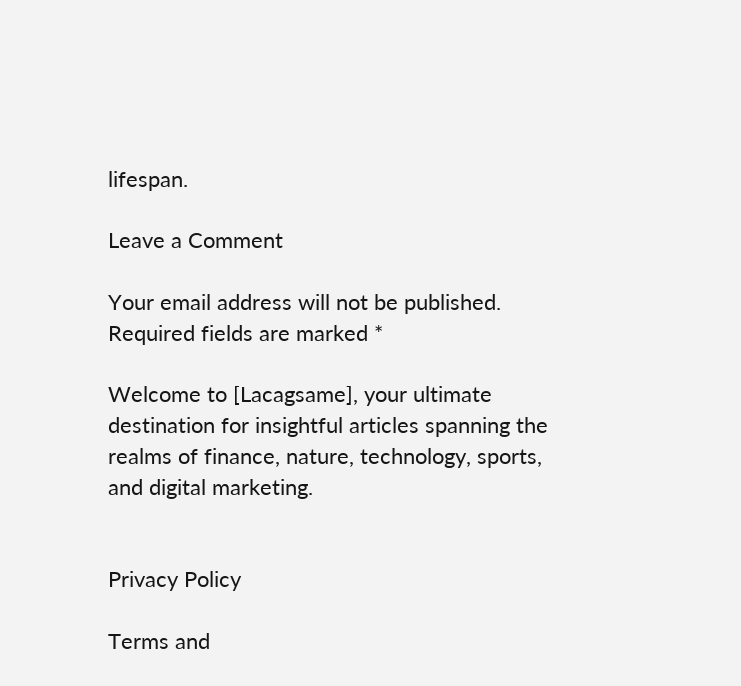lifespan.

Leave a Comment

Your email address will not be published. Required fields are marked *

Welcome to [Lacagsame], your ultimate destination for insightful articles spanning the realms of finance, nature, technology, sports, and digital marketing.


Privacy Policy

Terms and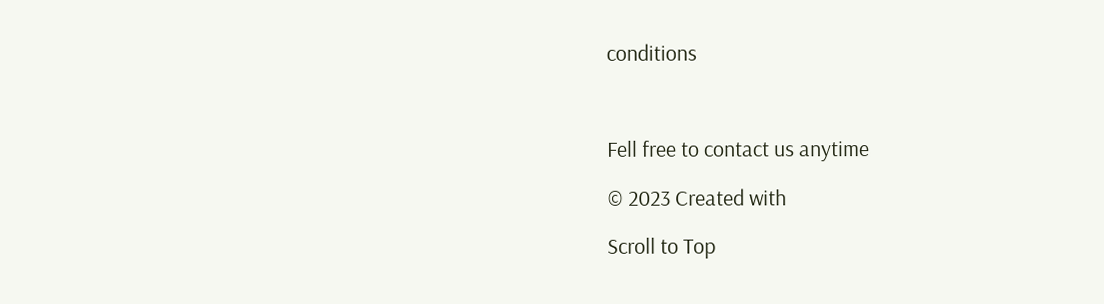conditions



Fell free to contact us anytime

© 2023 Created with

Scroll to Top